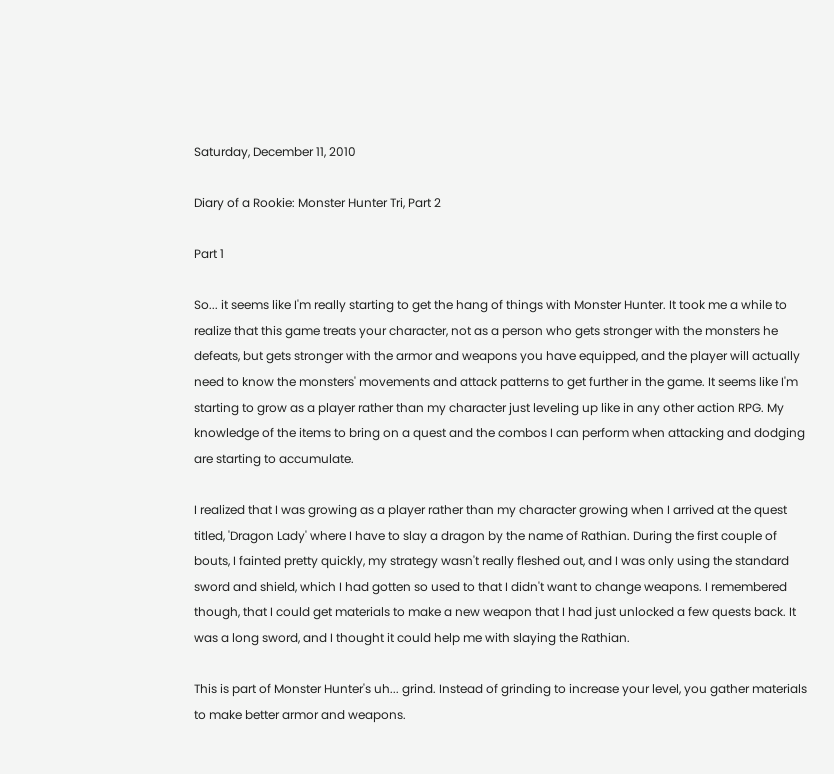Saturday, December 11, 2010

Diary of a Rookie: Monster Hunter Tri, Part 2

Part 1

So... it seems like I'm really starting to get the hang of things with Monster Hunter. It took me a while to realize that this game treats your character, not as a person who gets stronger with the monsters he defeats, but gets stronger with the armor and weapons you have equipped, and the player will actually need to know the monsters' movements and attack patterns to get further in the game. It seems like I'm starting to grow as a player rather than my character just leveling up like in any other action RPG. My knowledge of the items to bring on a quest and the combos I can perform when attacking and dodging are starting to accumulate.

I realized that I was growing as a player rather than my character growing when I arrived at the quest titled, 'Dragon Lady' where I have to slay a dragon by the name of Rathian. During the first couple of bouts, I fainted pretty quickly, my strategy wasn't really fleshed out, and I was only using the standard sword and shield, which I had gotten so used to that I didn't want to change weapons. I remembered though, that I could get materials to make a new weapon that I had just unlocked a few quests back. It was a long sword, and I thought it could help me with slaying the Rathian.

This is part of Monster Hunter's uh... grind. Instead of grinding to increase your level, you gather materials to make better armor and weapons.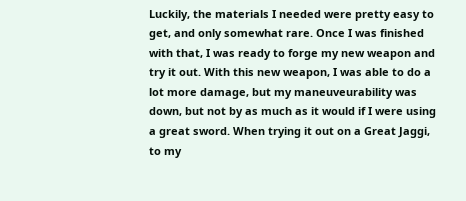Luckily, the materials I needed were pretty easy to get, and only somewhat rare. Once I was finished with that, I was ready to forge my new weapon and try it out. With this new weapon, I was able to do a lot more damage, but my maneuveurability was down, but not by as much as it would if I were using a great sword. When trying it out on a Great Jaggi, to my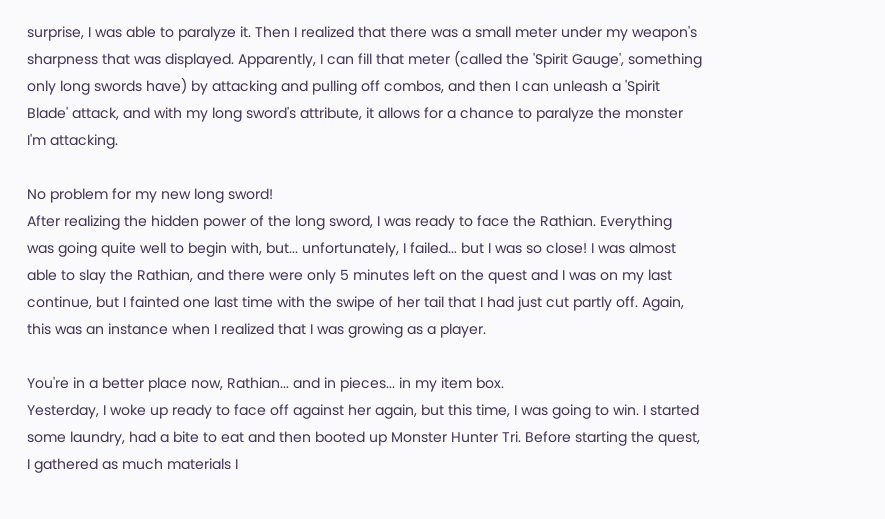surprise, I was able to paralyze it. Then I realized that there was a small meter under my weapon's sharpness that was displayed. Apparently, I can fill that meter (called the 'Spirit Gauge', something only long swords have) by attacking and pulling off combos, and then I can unleash a 'Spirit Blade' attack, and with my long sword's attribute, it allows for a chance to paralyze the monster I'm attacking.

No problem for my new long sword!
After realizing the hidden power of the long sword, I was ready to face the Rathian. Everything was going quite well to begin with, but... unfortunately, I failed... but I was so close! I was almost able to slay the Rathian, and there were only 5 minutes left on the quest and I was on my last continue, but I fainted one last time with the swipe of her tail that I had just cut partly off. Again, this was an instance when I realized that I was growing as a player.

You're in a better place now, Rathian... and in pieces... in my item box.
Yesterday, I woke up ready to face off against her again, but this time, I was going to win. I started some laundry, had a bite to eat and then booted up Monster Hunter Tri. Before starting the quest, I gathered as much materials I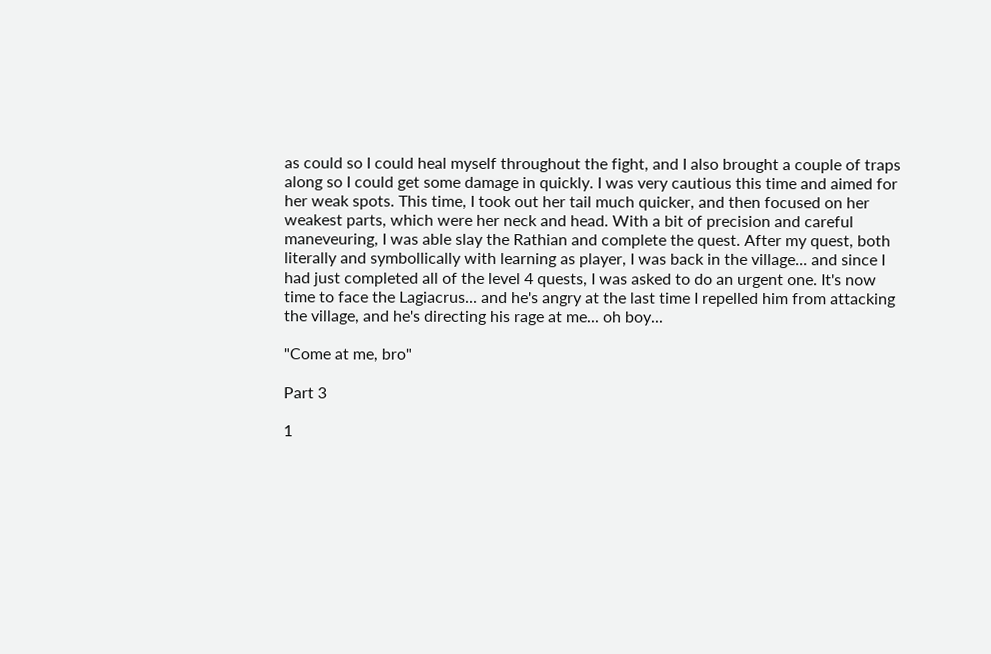as could so I could heal myself throughout the fight, and I also brought a couple of traps along so I could get some damage in quickly. I was very cautious this time and aimed for her weak spots. This time, I took out her tail much quicker, and then focused on her weakest parts, which were her neck and head. With a bit of precision and careful maneveuring, I was able slay the Rathian and complete the quest. After my quest, both literally and symbollically with learning as player, I was back in the village... and since I had just completed all of the level 4 quests, I was asked to do an urgent one. It's now time to face the Lagiacrus... and he's angry at the last time I repelled him from attacking the village, and he's directing his rage at me... oh boy...

"Come at me, bro"

Part 3

1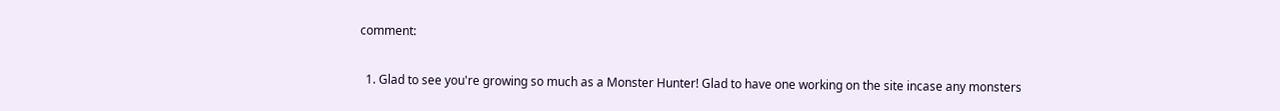comment:

  1. Glad to see you're growing so much as a Monster Hunter! Glad to have one working on the site incase any monsters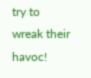try to wreak their havoc!